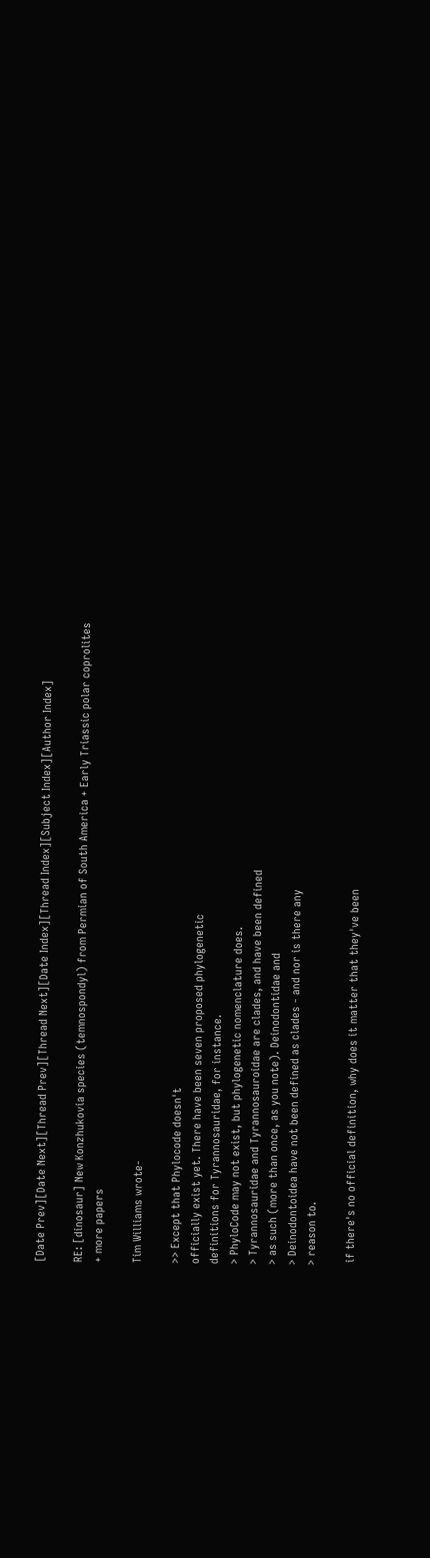[Date Prev][Date Next][Thread Prev][Thread Next][Date Index][Thread Index][Subject Index][Author Index]

RE: [dinosaur] New Konzhukovia species (temnospondyl) from Permian of South America + Early Triassic polar coprolites + more papers

Tim Williams wrote-

>> Except that Phylocode doesn't
officially exist yet. There have been seven proposed phylogenetic
definitions for Tyrannosauridae, for instance.
> PhyloCode may not exist, but phylogenetic nomenclature does.
> Tyrannosauridae and Tyrannosauroidae are clades, and have been defined
> as such (more than once, as you note). Deinodontidae and
> Deinodontoidea have not been defined as clades - and nor is there any
> reason to.

 if there's no official definition, why does it matter that they've been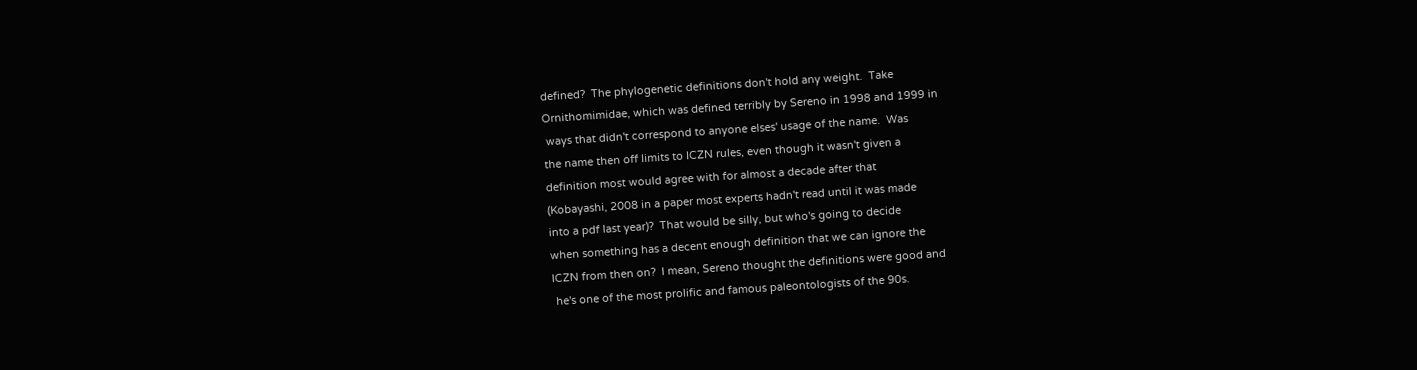defined?  The phylogenetic definitions don't hold any weight.  Take
Ornithomimidae, which was defined terribly by Sereno in 1998 and 1999 in
 ways that didn't correspond to anyone elses' usage of the name.  Was
the name then off limits to ICZN rules, even though it wasn't given a
definition most would agree with for almost a decade after that
(Kobayashi, 2008 in a paper most experts hadn't read until it was made
into a pdf last year)?  That would be silly, but who's going to decide
when something has a decent enough definition that we can ignore the
ICZN from then on?  I mean, Sereno thought the definitions were good and
 he's one of the most prolific and famous paleontologists of the 90s.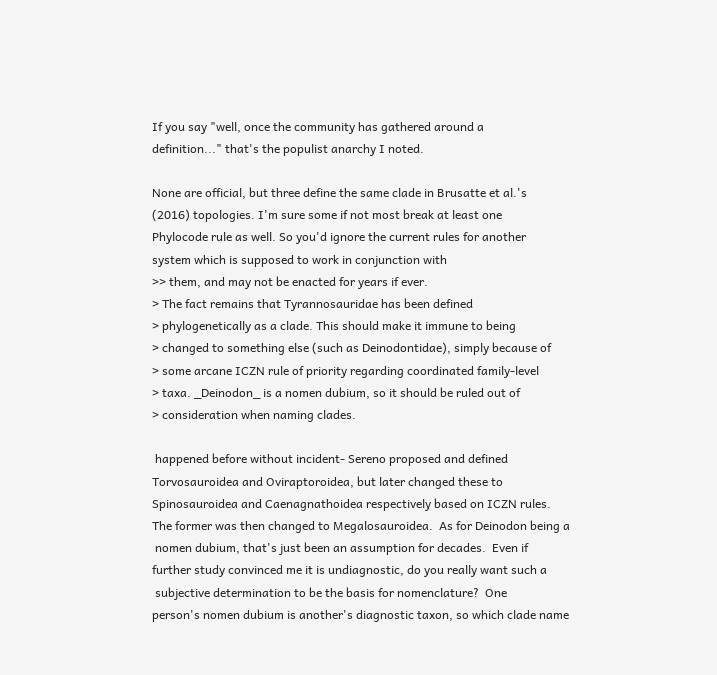If you say "well, once the community has gathered around a
definition..." that's the populist anarchy I noted.

None are official, but three define the same clade in Brusatte et al.'s
(2016) topologies. I'm sure some if not most break at least one
Phylocode rule as well. So you'd ignore the current rules for another
system which is supposed to work in conjunction with
>> them, and may not be enacted for years if ever.
> The fact remains that Tyrannosauridae has been defined
> phylogenetically as a clade. This should make it immune to being
> changed to something else (such as Deinodontidae), simply because of
> some arcane ICZN rule of priority regarding coordinated family-level
> taxa. _Deinodon_ is a nomen dubium, so it should be ruled out of
> consideration when naming clades.

 happened before without incident- Sereno proposed and defined
Torvosauroidea and Oviraptoroidea, but later changed these to
Spinosauroidea and Caenagnathoidea respectively based on ICZN rules.
The former was then changed to Megalosauroidea.  As for Deinodon being a
 nomen dubium, that's just been an assumption for decades.  Even if
further study convinced me it is undiagnostic, do you really want such a
 subjective determination to be the basis for nomenclature?  One
person's nomen dubium is another's diagnostic taxon, so which clade name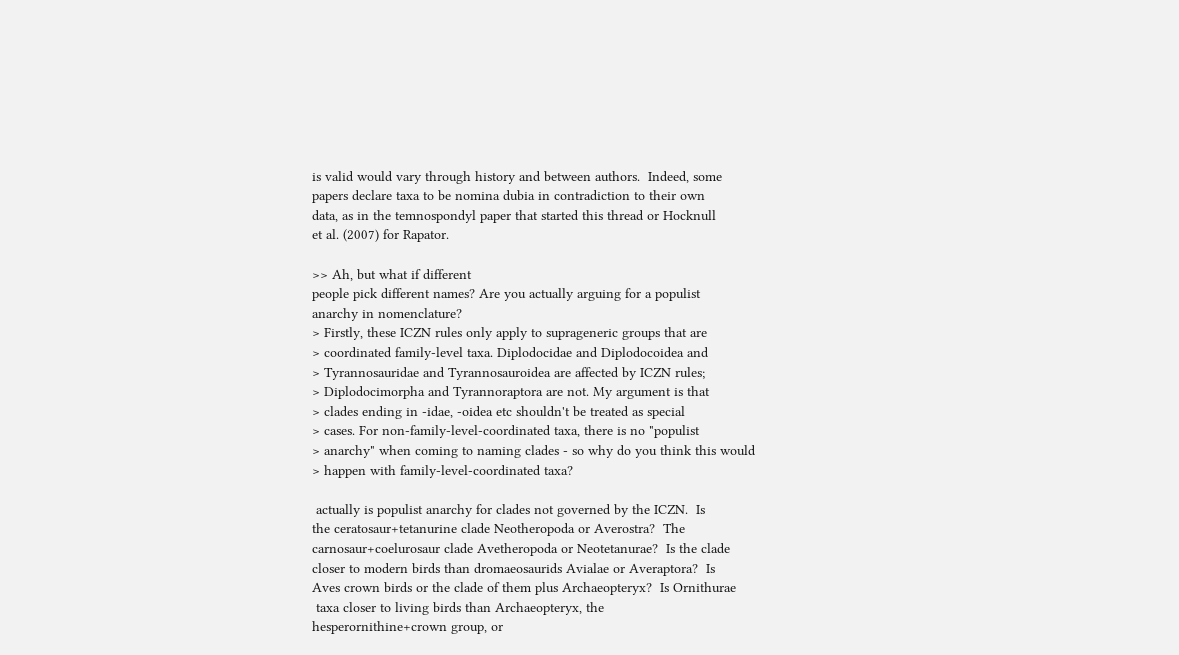is valid would vary through history and between authors.  Indeed, some
papers declare taxa to be nomina dubia in contradiction to their own
data, as in the temnospondyl paper that started this thread or Hocknull
et al. (2007) for Rapator.

>> Ah, but what if different
people pick different names? Are you actually arguing for a populist
anarchy in nomenclature?
> Firstly, these ICZN rules only apply to suprageneric groups that are
> coordinated family-level taxa. Diplodocidae and Diplodocoidea and
> Tyrannosauridae and Tyrannosauroidea are affected by ICZN rules;
> Diplodocimorpha and Tyrannoraptora are not. My argument is that
> clades ending in -idae, -oidea etc shouldn't be treated as special
> cases. For non-family-level-coordinated taxa, there is no "populist
> anarchy" when coming to naming clades - so why do you think this would
> happen with family-level-coordinated taxa?

 actually is populist anarchy for clades not governed by the ICZN.  Is
the ceratosaur+tetanurine clade Neotheropoda or Averostra?  The
carnosaur+coelurosaur clade Avetheropoda or Neotetanurae?  Is the clade
closer to modern birds than dromaeosaurids Avialae or Averaptora?  Is
Aves crown birds or the clade of them plus Archaeopteryx?  Is Ornithurae
 taxa closer to living birds than Archaeopteryx, the
hesperornithine+crown group, or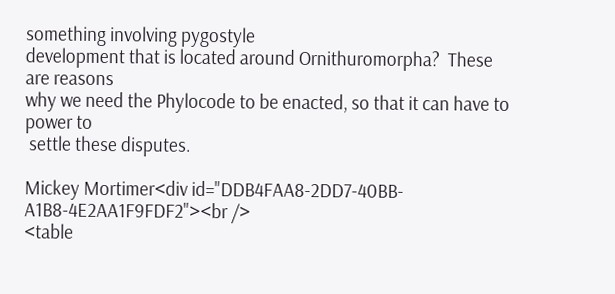something involving pygostyle
development that is located around Ornithuromorpha?  These are reasons
why we need the Phylocode to be enacted, so that it can have to power to
 settle these disputes.

Mickey Mortimer<div id="DDB4FAA8-2DD7-40BB-A1B8-4E2AA1F9FDF2"><br />
<table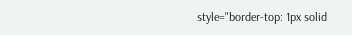style="border-top: 1px solid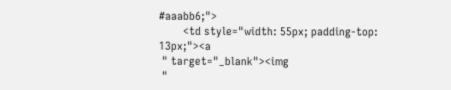#aaabb6;">
        <td style="width: 55px; padding-top: 13px;"><a
 " target="_blank"><img
 "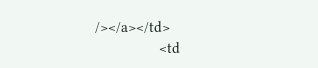/></a></td>
                <td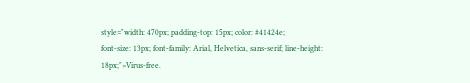style="width: 470px; padding-top: 15px; color: #41424e;
font-size: 13px; font-family: Arial, Helvetica, sans-serif; line-height:
18px;">Virus-free.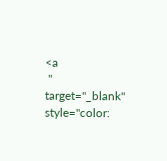<a
 " target="_blank" style="color: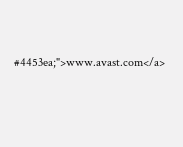#4453ea;">www.avast.com</a>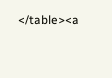</table><a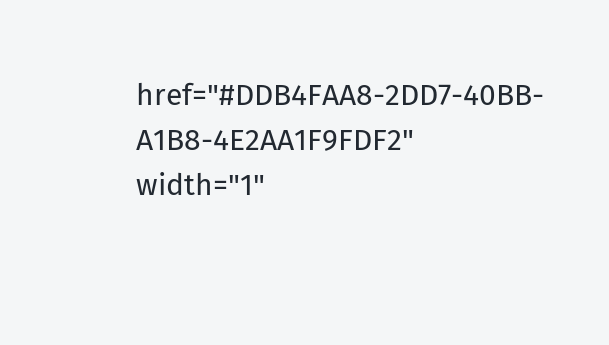href="#DDB4FAA8-2DD7-40BB-A1B8-4E2AA1F9FDF2" width="1"